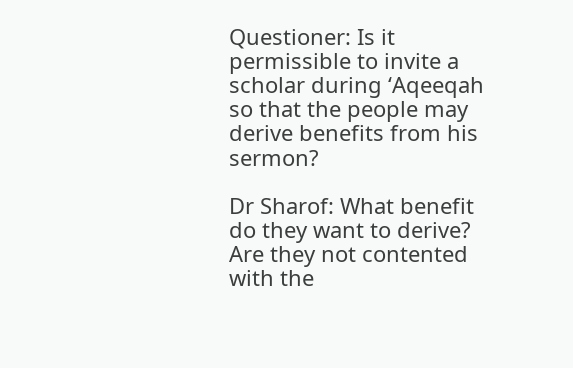Questioner: Is it permissible to invite a scholar during ‘Aqeeqah so that the people may derive benefits from his sermon?

Dr Sharof: What benefit do they want to derive? Are they not contented with the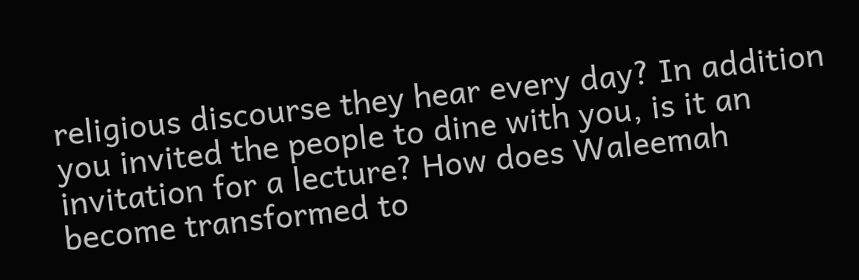religious discourse they hear every day? In addition you invited the people to dine with you, is it an invitation for a lecture? How does Waleemah become transformed to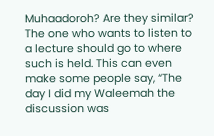Muhaadoroh? Are they similar? The one who wants to listen to a lecture should go to where such is held. This can even make some people say, “The day I did my Waleemah the discussion was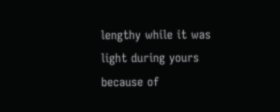lengthy while it was light during yours because of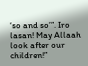‘so and so’”. Iro lasan! May Allaah look after our children!”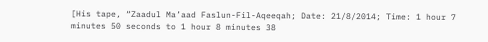[His tape, “Zaadul Ma’aad Faslun-Fil-Aqeeqah; Date: 21/8/2014; Time: 1 hour 7 minutes 50 seconds to 1 hour 8 minutes 38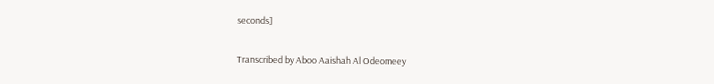seconds]

Transcribed by Aboo Aaishah Al Odeomeey